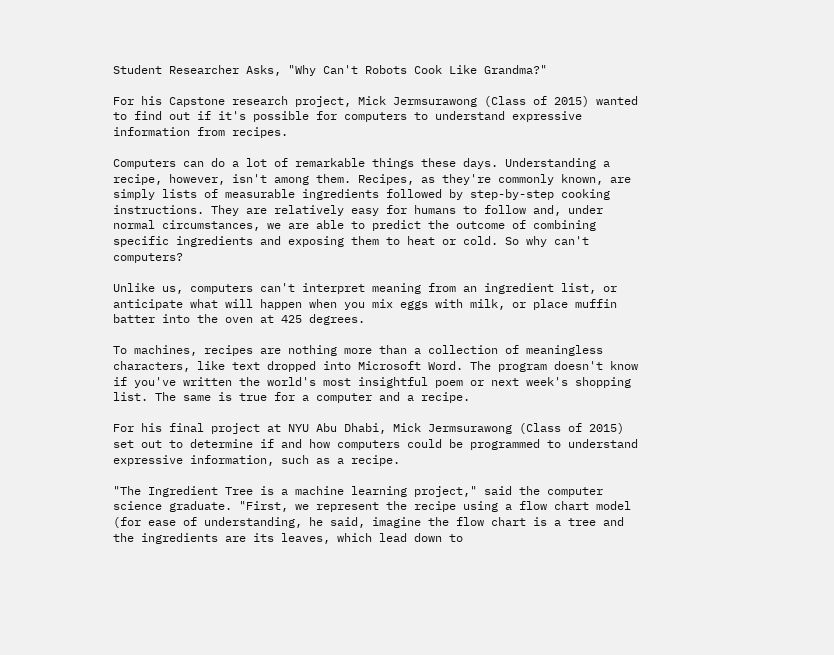Student Researcher Asks, "Why Can't Robots Cook Like Grandma?"

For his Capstone research project, Mick Jermsurawong (Class of 2015) wanted to find out if it's possible for computers to understand expressive information from recipes.

Computers can do a lot of remarkable things these days. Understanding a recipe, however, isn't among them. Recipes, as they're commonly known, are simply lists of measurable ingredients followed by step-by-step cooking instructions. They are relatively easy for humans to follow and, under normal circumstances, we are able to predict the outcome of combining specific ingredients and exposing them to heat or cold. So why can't computers?

Unlike us, computers can't interpret meaning from an ingredient list, or anticipate what will happen when you mix eggs with milk, or place muffin batter into the oven at 425 degrees.

To machines, recipes are nothing more than a collection of meaningless characters, like text dropped into Microsoft Word. The program doesn't know if you've written the world's most insightful poem or next week's shopping list. The same is true for a computer and a recipe.

For his final project at NYU Abu Dhabi, Mick Jermsurawong (Class of 2015) set out to determine if and how computers could be programmed to understand expressive information, such as a recipe.

"The Ingredient Tree is a machine learning project," said the computer science graduate. "First, we represent the recipe using a flow chart model (for ease of understanding, he said, imagine the flow chart is a tree and the ingredients are its leaves, which lead down to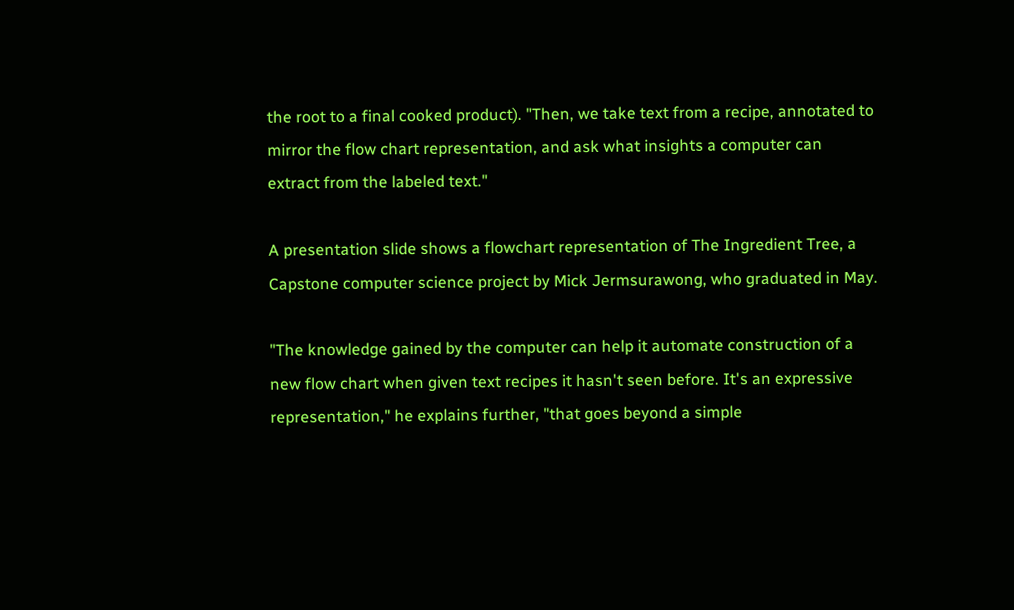the root to a final cooked product). "Then, we take text from a recipe, annotated to mirror the flow chart representation, and ask what insights a computer can extract from the labeled text."

A presentation slide shows a flowchart representation of The Ingredient Tree, a Capstone computer science project by Mick Jermsurawong, who graduated in May.

"The knowledge gained by the computer can help it automate construction of a new flow chart when given text recipes it hasn't seen before. It's an expressive representation," he explains further, "that goes beyond a simple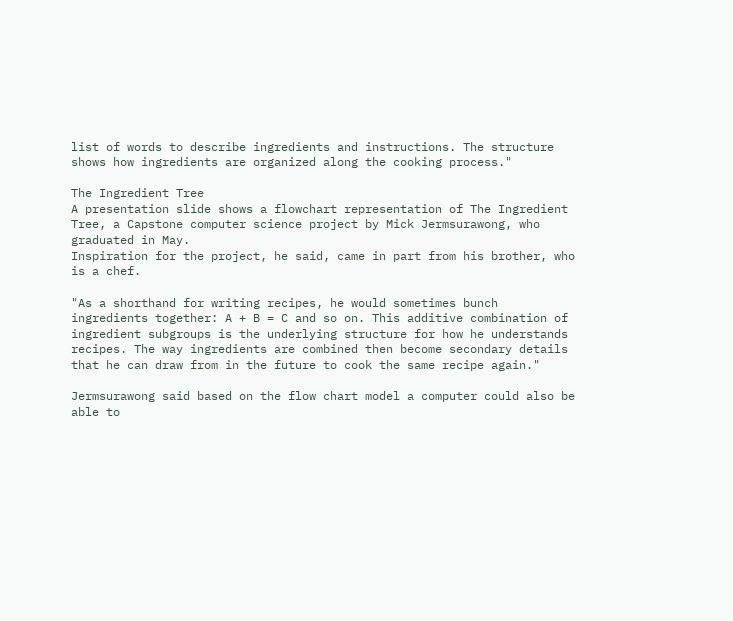list of words to describe ingredients and instructions. The structure shows how ingredients are organized along the cooking process."

The Ingredient Tree
A presentation slide shows a flowchart representation of The Ingredient Tree, a Capstone computer science project by Mick Jermsurawong, who graduated in May.
Inspiration for the project, he said, came in part from his brother, who is a chef.

"As a shorthand for writing recipes, he would sometimes bunch ingredients together: A + B = C and so on. This additive combination of ingredient subgroups is the underlying structure for how he understands recipes. The way ingredients are combined then become secondary details that he can draw from in the future to cook the same recipe again."

Jermsurawong said based on the flow chart model a computer could also be able to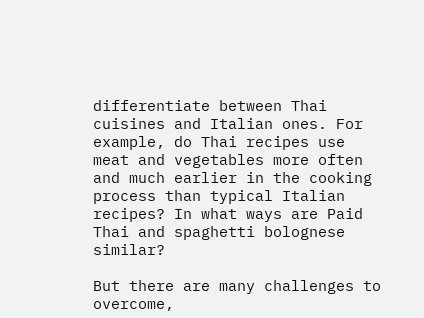differentiate between Thai cuisines and Italian ones. For example, do Thai recipes use meat and vegetables more often and much earlier in the cooking process than typical Italian recipes? In what ways are Paid Thai and spaghetti bolognese similar?

But there are many challenges to overcome,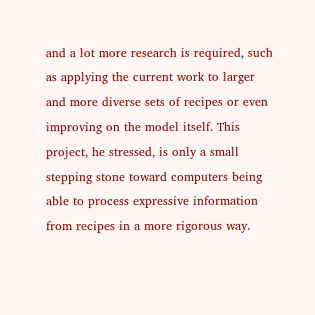and a lot more research is required, such as applying the current work to larger and more diverse sets of recipes or even improving on the model itself. This project, he stressed, is only a small stepping stone toward computers being able to process expressive information from recipes in a more rigorous way.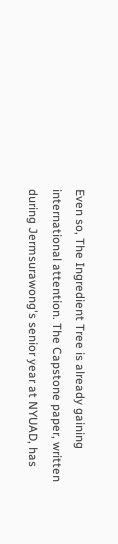Even so, The Ingredient Tree is already gaining international attention. The Capstone paper, written during Jermsurawong's senior year at NYUAD, has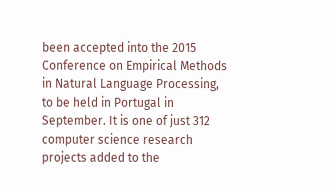been accepted into the 2015 Conference on Empirical Methods in Natural Language Processing, to be held in Portugal in September. It is one of just 312 computer science research projects added to the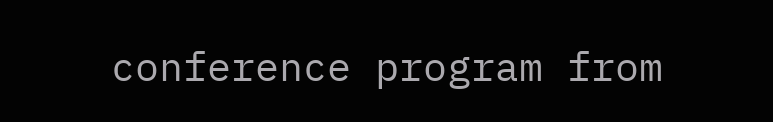conference program from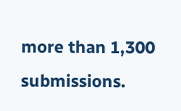more than 1,300 submissions.